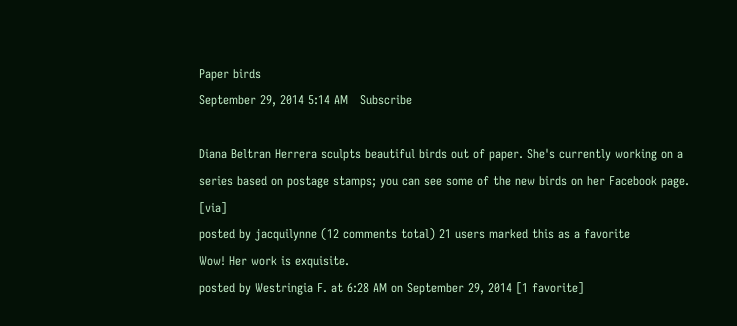Paper birds
September 29, 2014 5:14 AM   Subscribe

Diana Beltran Herrera sculpts beautiful birds out of paper. She's currently working on a series based on postage stamps; you can see some of the new birds on her Facebook page. [via]
posted by jacquilynne (12 comments total) 21 users marked this as a favorite
Wow! Her work is exquisite.
posted by Westringia F. at 6:28 AM on September 29, 2014 [1 favorite]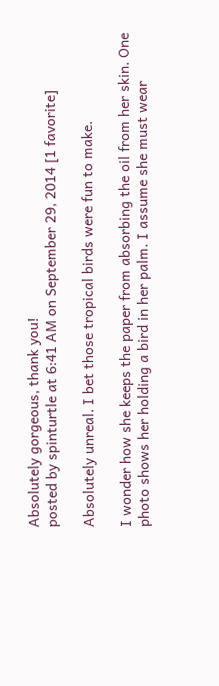Absolutely gorgeous, thank you!
posted by spinturtle at 6:41 AM on September 29, 2014 [1 favorite]

Absolutely unreal. I bet those tropical birds were fun to make.

I wonder how she keeps the paper from absorbing the oil from her skin. One photo shows her holding a bird in her palm. I assume she must wear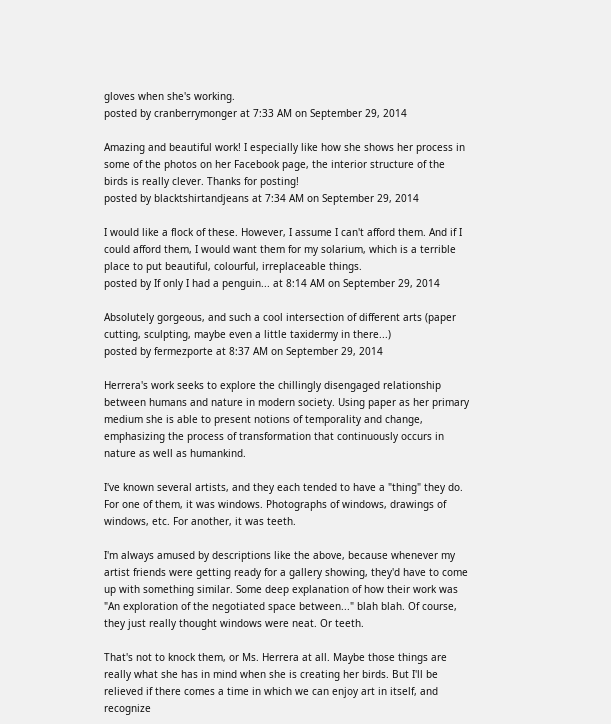gloves when she's working.
posted by cranberrymonger at 7:33 AM on September 29, 2014

Amazing and beautiful work! I especially like how she shows her process in some of the photos on her Facebook page, the interior structure of the birds is really clever. Thanks for posting!
posted by blacktshirtandjeans at 7:34 AM on September 29, 2014

I would like a flock of these. However, I assume I can't afford them. And if I could afford them, I would want them for my solarium, which is a terrible place to put beautiful, colourful, irreplaceable things.
posted by If only I had a penguin... at 8:14 AM on September 29, 2014

Absolutely gorgeous, and such a cool intersection of different arts (paper cutting, sculpting, maybe even a little taxidermy in there...)
posted by fermezporte at 8:37 AM on September 29, 2014

Herrera's work seeks to explore the chillingly disengaged relationship between humans and nature in modern society. Using paper as her primary medium she is able to present notions of temporality and change, emphasizing the process of transformation that continuously occurs in nature as well as humankind.

I've known several artists, and they each tended to have a "thing" they do. For one of them, it was windows. Photographs of windows, drawings of windows, etc. For another, it was teeth.

I'm always amused by descriptions like the above, because whenever my artist friends were getting ready for a gallery showing, they'd have to come up with something similar. Some deep explanation of how their work was "An exploration of the negotiated space between..." blah blah. Of course, they just really thought windows were neat. Or teeth.

That's not to knock them, or Ms. Herrera at all. Maybe those things are really what she has in mind when she is creating her birds. But I'll be relieved if there comes a time in which we can enjoy art in itself, and recognize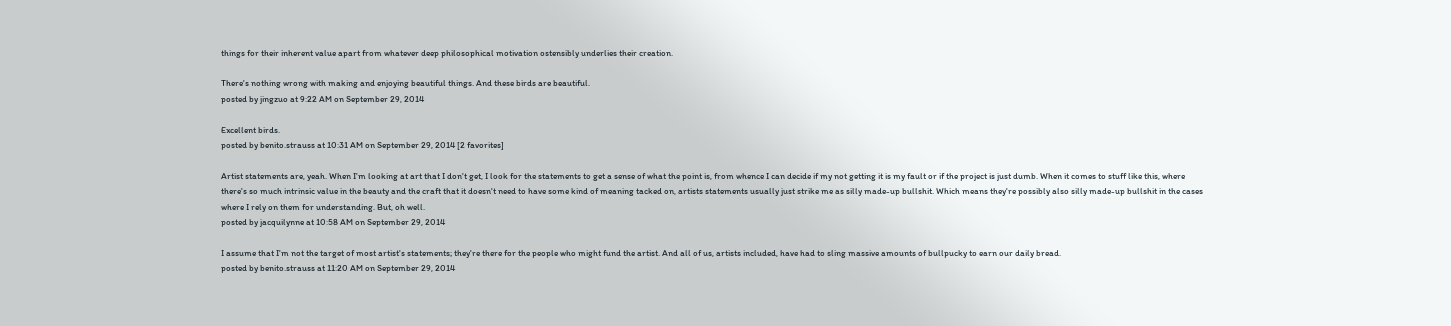things for their inherent value apart from whatever deep philosophical motivation ostensibly underlies their creation.

There's nothing wrong with making and enjoying beautiful things. And these birds are beautiful.
posted by jingzuo at 9:22 AM on September 29, 2014

Excellent birds.
posted by benito.strauss at 10:31 AM on September 29, 2014 [2 favorites]

Artist statements are, yeah. When I'm looking at art that I don't get, I look for the statements to get a sense of what the point is, from whence I can decide if my not getting it is my fault or if the project is just dumb. When it comes to stuff like this, where there's so much intrinsic value in the beauty and the craft that it doesn't need to have some kind of meaning tacked on, artists statements usually just strike me as silly made-up bullshit. Which means they're possibly also silly made-up bullshit in the cases where I rely on them for understanding. But, oh well.
posted by jacquilynne at 10:58 AM on September 29, 2014

I assume that I'm not the target of most artist's statements; they're there for the people who might fund the artist. And all of us, artists included, have had to sling massive amounts of bullpucky to earn our daily bread.
posted by benito.strauss at 11:20 AM on September 29, 2014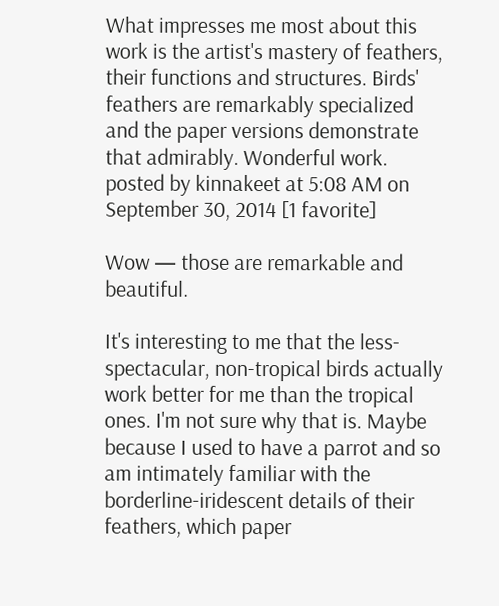What impresses me most about this work is the artist's mastery of feathers, their functions and structures. Birds' feathers are remarkably specialized and the paper versions demonstrate that admirably. Wonderful work.
posted by kinnakeet at 5:08 AM on September 30, 2014 [1 favorite]

Wow — those are remarkable and beautiful.

It's interesting to me that the less-spectacular, non-tropical birds actually work better for me than the tropical ones. I'm not sure why that is. Maybe because I used to have a parrot and so am intimately familiar with the borderline-iridescent details of their feathers, which paper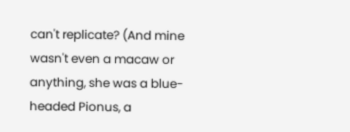can't replicate? (And mine wasn't even a macaw or anything, she was a blue-headed Pionus, a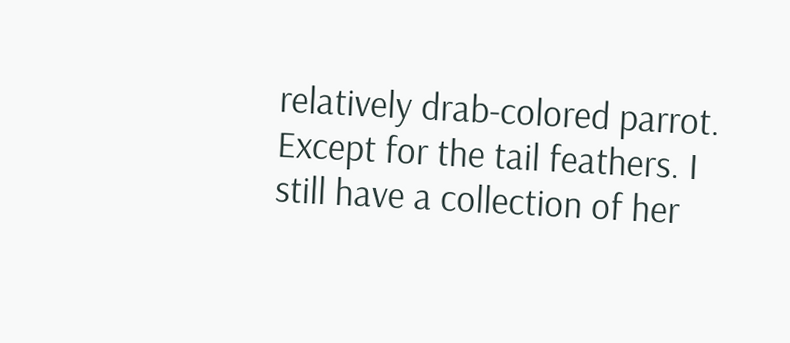relatively drab-colored parrot. Except for the tail feathers. I still have a collection of her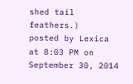shed tail feathers.)
posted by Lexica at 8:03 PM on September 30, 2014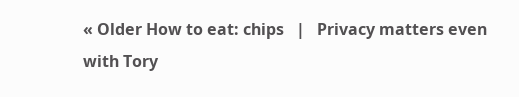« Older How to eat: chips   |   Privacy matters even with Tory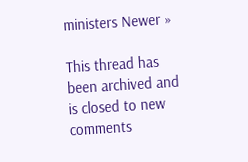ministers Newer »

This thread has been archived and is closed to new comments